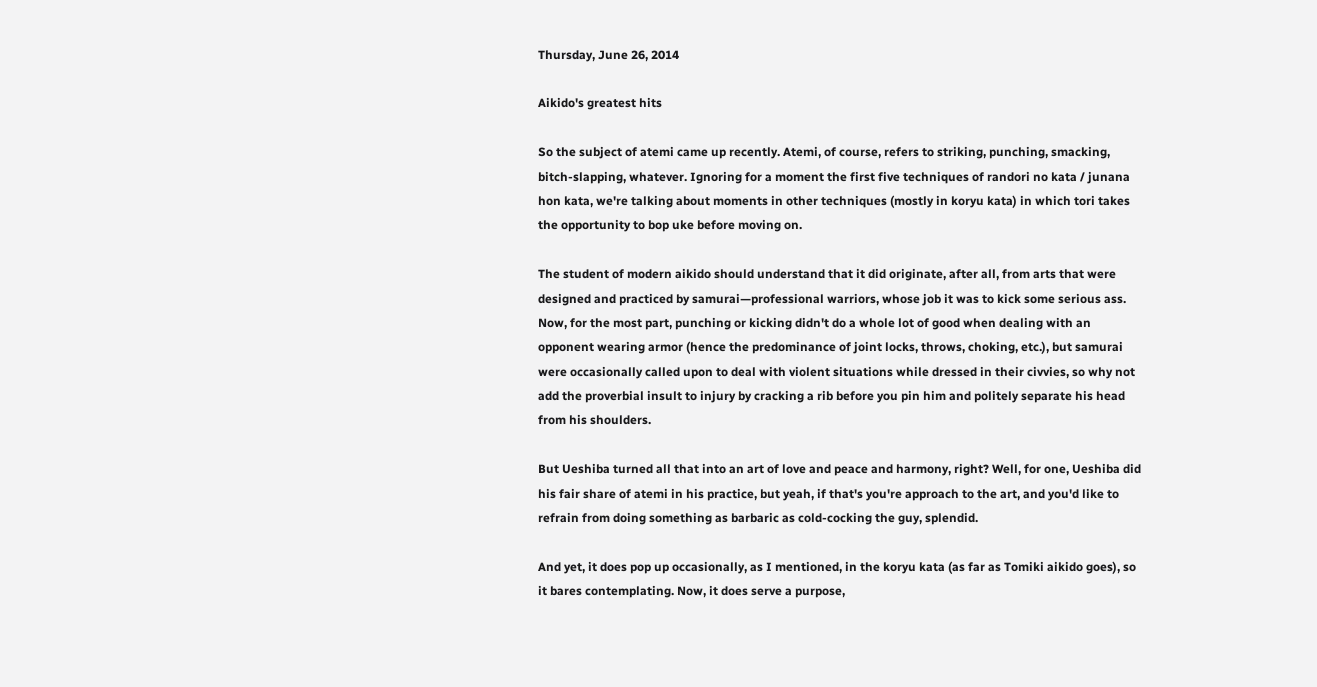Thursday, June 26, 2014

Aikido's greatest hits

So the subject of atemi came up recently. Atemi, of course, refers to striking, punching, smacking, bitch-slapping, whatever. Ignoring for a moment the first five techniques of randori no kata / junana hon kata, we're talking about moments in other techniques (mostly in koryu kata) in which tori takes the opportunity to bop uke before moving on.

The student of modern aikido should understand that it did originate, after all, from arts that were designed and practiced by samurai—professional warriors, whose job it was to kick some serious ass. Now, for the most part, punching or kicking didn't do a whole lot of good when dealing with an opponent wearing armor (hence the predominance of joint locks, throws, choking, etc.), but samurai were occasionally called upon to deal with violent situations while dressed in their civvies, so why not add the proverbial insult to injury by cracking a rib before you pin him and politely separate his head from his shoulders.

But Ueshiba turned all that into an art of love and peace and harmony, right? Well, for one, Ueshiba did his fair share of atemi in his practice, but yeah, if that's you're approach to the art, and you'd like to refrain from doing something as barbaric as cold-cocking the guy, splendid.

And yet, it does pop up occasionally, as I mentioned, in the koryu kata (as far as Tomiki aikido goes), so it bares contemplating. Now, it does serve a purpose,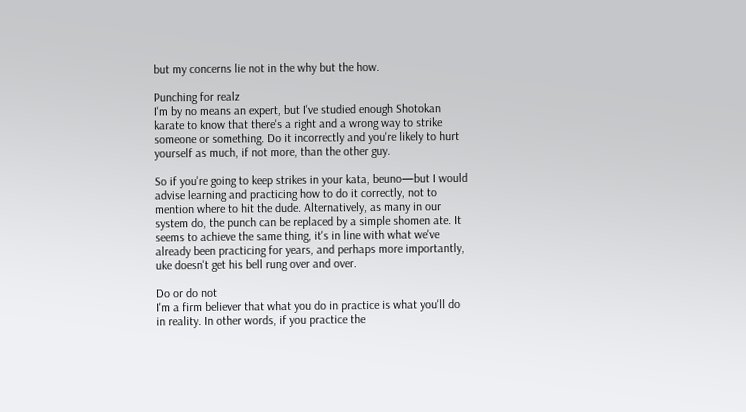but my concerns lie not in the why but the how.

Punching for realz
I'm by no means an expert, but I've studied enough Shotokan karate to know that there's a right and a wrong way to strike someone or something. Do it incorrectly and you're likely to hurt yourself as much, if not more, than the other guy.

So if you're going to keep strikes in your kata, beuno—but I would advise learning and practicing how to do it correctly, not to mention where to hit the dude. Alternatively, as many in our system do, the punch can be replaced by a simple shomen ate. It seems to achieve the same thing, it's in line with what we've already been practicing for years, and perhaps more importantly, uke doesn't get his bell rung over and over.

Do or do not
I'm a firm believer that what you do in practice is what you'll do in reality. In other words, if you practice the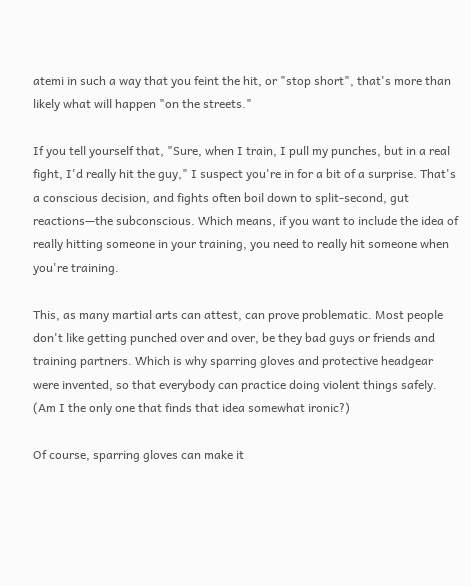atemi in such a way that you feint the hit, or "stop short", that's more than likely what will happen "on the streets."

If you tell yourself that, "Sure, when I train, I pull my punches, but in a real fight, I'd really hit the guy," I suspect you're in for a bit of a surprise. That's a conscious decision, and fights often boil down to split-second, gut reactions—the subconscious. Which means, if you want to include the idea of really hitting someone in your training, you need to really hit someone when you're training.

This, as many martial arts can attest, can prove problematic. Most people don't like getting punched over and over, be they bad guys or friends and training partners. Which is why sparring gloves and protective headgear were invented, so that everybody can practice doing violent things safely. (Am I the only one that finds that idea somewhat ironic?)

Of course, sparring gloves can make it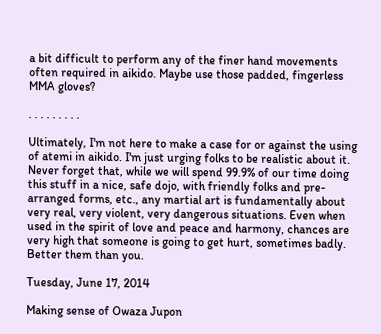a bit difficult to perform any of the finer hand movements often required in aikido. Maybe use those padded, fingerless MMA gloves?

. . . . . . . . .

Ultimately, I'm not here to make a case for or against the using of atemi in aikido. I'm just urging folks to be realistic about it. Never forget that, while we will spend 99.9% of our time doing this stuff in a nice, safe dojo, with friendly folks and pre-arranged forms, etc., any martial art is fundamentally about very real, very violent, very dangerous situations. Even when used in the spirit of love and peace and harmony, chances are very high that someone is going to get hurt, sometimes badly. Better them than you.

Tuesday, June 17, 2014

Making sense of Owaza Jupon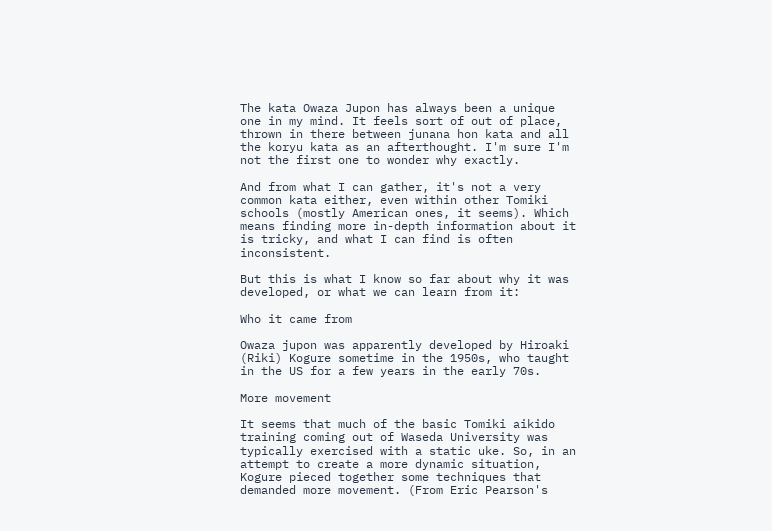The kata Owaza Jupon has always been a unique one in my mind. It feels sort of out of place, thrown in there between junana hon kata and all the koryu kata as an afterthought. I'm sure I'm not the first one to wonder why exactly.

And from what I can gather, it's not a very common kata either, even within other Tomiki schools (mostly American ones, it seems). Which means finding more in-depth information about it is tricky, and what I can find is often inconsistent.

But this is what I know so far about why it was developed, or what we can learn from it:

Who it came from

Owaza jupon was apparently developed by Hiroaki (Riki) Kogure sometime in the 1950s, who taught in the US for a few years in the early 70s.

More movement

It seems that much of the basic Tomiki aikido training coming out of Waseda University was typically exercised with a static uke. So, in an attempt to create a more dynamic situation, Kogure pieced together some techniques that demanded more movement. (From Eric Pearson's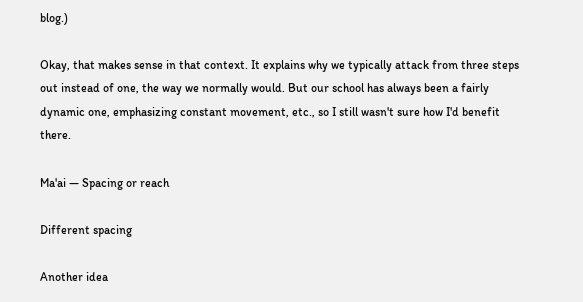blog.)

Okay, that makes sense in that context. It explains why we typically attack from three steps out instead of one, the way we normally would. But our school has always been a fairly dynamic one, emphasizing constant movement, etc., so I still wasn't sure how I'd benefit there.

Ma'ai — Spacing or reach

Different spacing

Another idea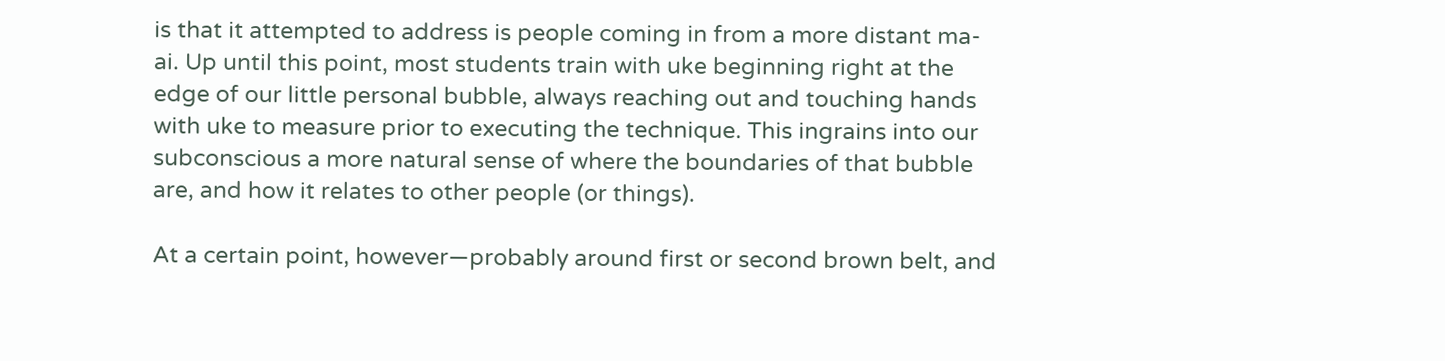is that it attempted to address is people coming in from a more distant ma-ai. Up until this point, most students train with uke beginning right at the edge of our little personal bubble, always reaching out and touching hands with uke to measure prior to executing the technique. This ingrains into our subconscious a more natural sense of where the boundaries of that bubble are, and how it relates to other people (or things).

At a certain point, however—probably around first or second brown belt, and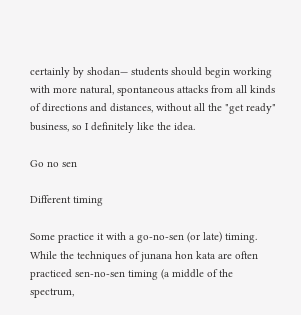certainly by shodan— students should begin working with more natural, spontaneous attacks from all kinds of directions and distances, without all the "get ready" business, so I definitely like the idea.

Go no sen

Different timing

Some practice it with a go-no-sen (or late) timing. While the techniques of junana hon kata are often practiced sen-no-sen timing (a middle of the spectrum,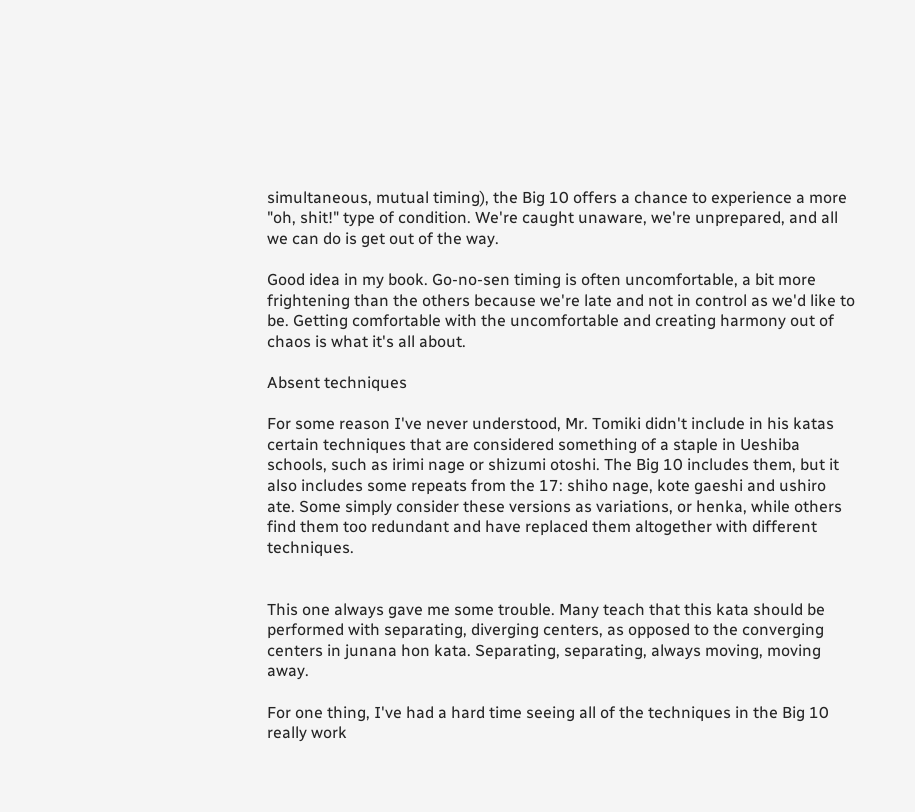simultaneous, mutual timing), the Big 10 offers a chance to experience a more "oh, shit!" type of condition. We're caught unaware, we're unprepared, and all we can do is get out of the way.

Good idea in my book. Go-no-sen timing is often uncomfortable, a bit more frightening than the others because we're late and not in control as we'd like to be. Getting comfortable with the uncomfortable and creating harmony out of chaos is what it's all about.

Absent techniques

For some reason I've never understood, Mr. Tomiki didn't include in his katas certain techniques that are considered something of a staple in Ueshiba schools, such as irimi nage or shizumi otoshi. The Big 10 includes them, but it also includes some repeats from the 17: shiho nage, kote gaeshi and ushiro ate. Some simply consider these versions as variations, or henka, while others find them too redundant and have replaced them altogether with different techniques.


This one always gave me some trouble. Many teach that this kata should be performed with separating, diverging centers, as opposed to the converging centers in junana hon kata. Separating, separating, always moving, moving away.

For one thing, I've had a hard time seeing all of the techniques in the Big 10 really work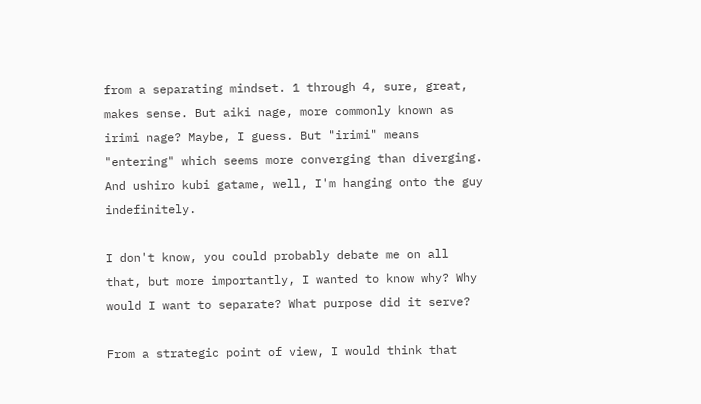from a separating mindset. 1 through 4, sure, great, makes sense. But aiki nage, more commonly known as irimi nage? Maybe, I guess. But "irimi" means "entering" which seems more converging than diverging. And ushiro kubi gatame, well, I'm hanging onto the guy indefinitely.

I don't know, you could probably debate me on all that, but more importantly, I wanted to know why? Why would I want to separate? What purpose did it serve?

From a strategic point of view, I would think that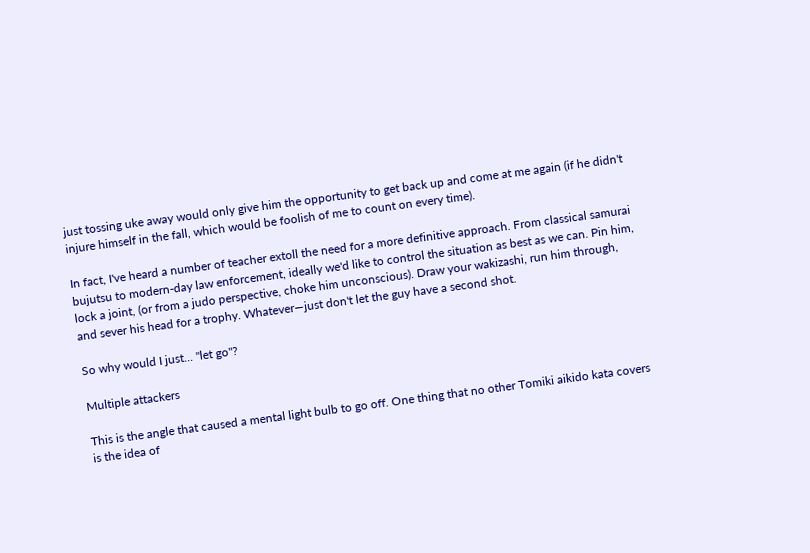just tossing uke away would only give him the opportunity to get back up and come at me again (if he didn't injure himself in the fall, which would be foolish of me to count on every time).

In fact, I've heard a number of teacher extoll the need for a more definitive approach. From classical samurai bujutsu to modern-day law enforcement, ideally we'd like to control the situation as best as we can. Pin him, lock a joint, (or from a judo perspective, choke him unconscious). Draw your wakizashi, run him through, and sever his head for a trophy. Whatever—just don't let the guy have a second shot.

So why would I just... "let go"?

Multiple attackers

This is the angle that caused a mental light bulb to go off. One thing that no other Tomiki aikido kata covers is the idea of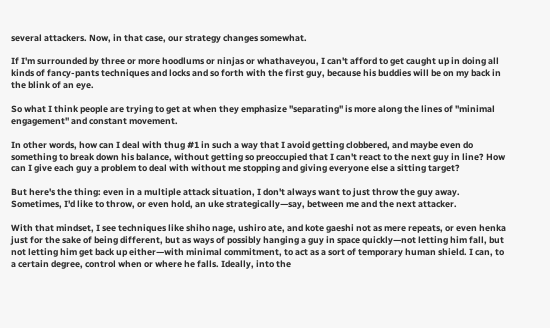several attackers. Now, in that case, our strategy changes somewhat.

If I'm surrounded by three or more hoodlums or ninjas or whathaveyou, I can't afford to get caught up in doing all kinds of fancy-pants techniques and locks and so forth with the first guy, because his buddies will be on my back in the blink of an eye.

So what I think people are trying to get at when they emphasize "separating" is more along the lines of "minimal engagement" and constant movement.

In other words, how can I deal with thug #1 in such a way that I avoid getting clobbered, and maybe even do something to break down his balance, without getting so preoccupied that I can't react to the next guy in line? How can I give each guy a problem to deal with without me stopping and giving everyone else a sitting target?

But here's the thing: even in a multiple attack situation, I don't always want to just throw the guy away. Sometimes, I'd like to throw, or even hold, an uke strategically—say, between me and the next attacker.

With that mindset, I see techniques like shiho nage, ushiro ate, and kote gaeshi not as mere repeats, or even henka just for the sake of being different, but as ways of possibly hanging a guy in space quickly—not letting him fall, but not letting him get back up either—with minimal commitment, to act as a sort of temporary human shield. I can, to a certain degree, control when or where he falls. Ideally, into the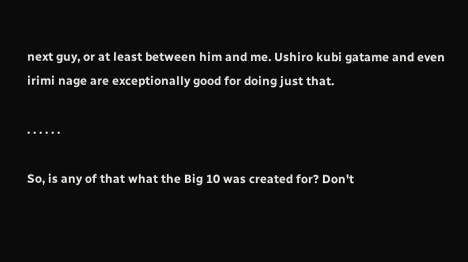next guy, or at least between him and me. Ushiro kubi gatame and even irimi nage are exceptionally good for doing just that.

. . . . . .

So, is any of that what the Big 10 was created for? Don't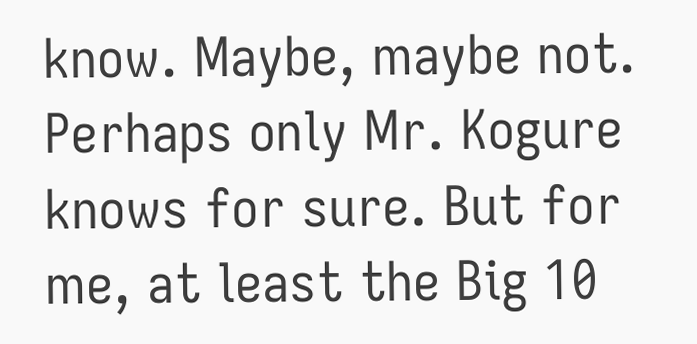know. Maybe, maybe not. Perhaps only Mr. Kogure knows for sure. But for me, at least the Big 10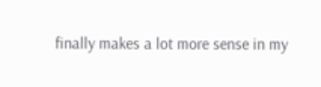finally makes a lot more sense in my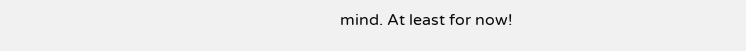mind. At least for now!